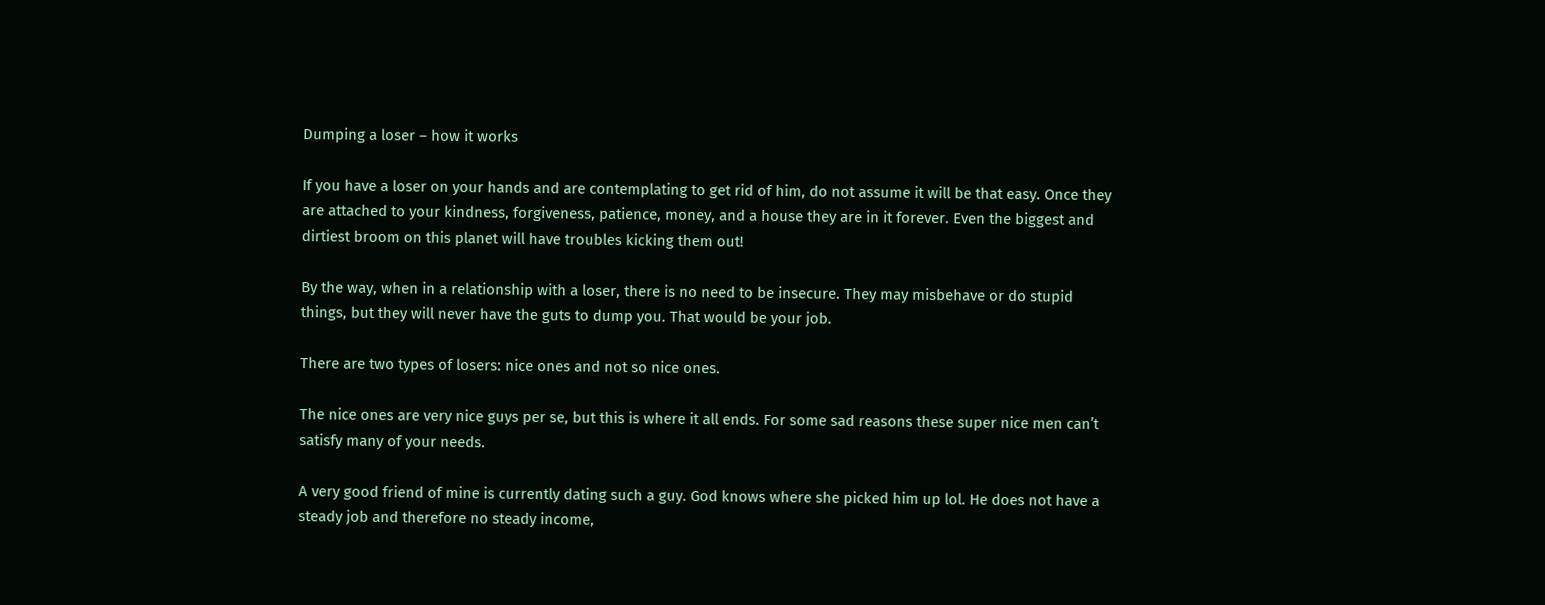Dumping a loser – how it works

If you have a loser on your hands and are contemplating to get rid of him, do not assume it will be that easy. Once they are attached to your kindness, forgiveness, patience, money, and a house they are in it forever. Even the biggest and dirtiest broom on this planet will have troubles kicking them out!

By the way, when in a relationship with a loser, there is no need to be insecure. They may misbehave or do stupid things, but they will never have the guts to dump you. That would be your job.

There are two types of losers: nice ones and not so nice ones.

The nice ones are very nice guys per se, but this is where it all ends. For some sad reasons these super nice men can’t satisfy many of your needs.

A very good friend of mine is currently dating such a guy. God knows where she picked him up lol. He does not have a steady job and therefore no steady income,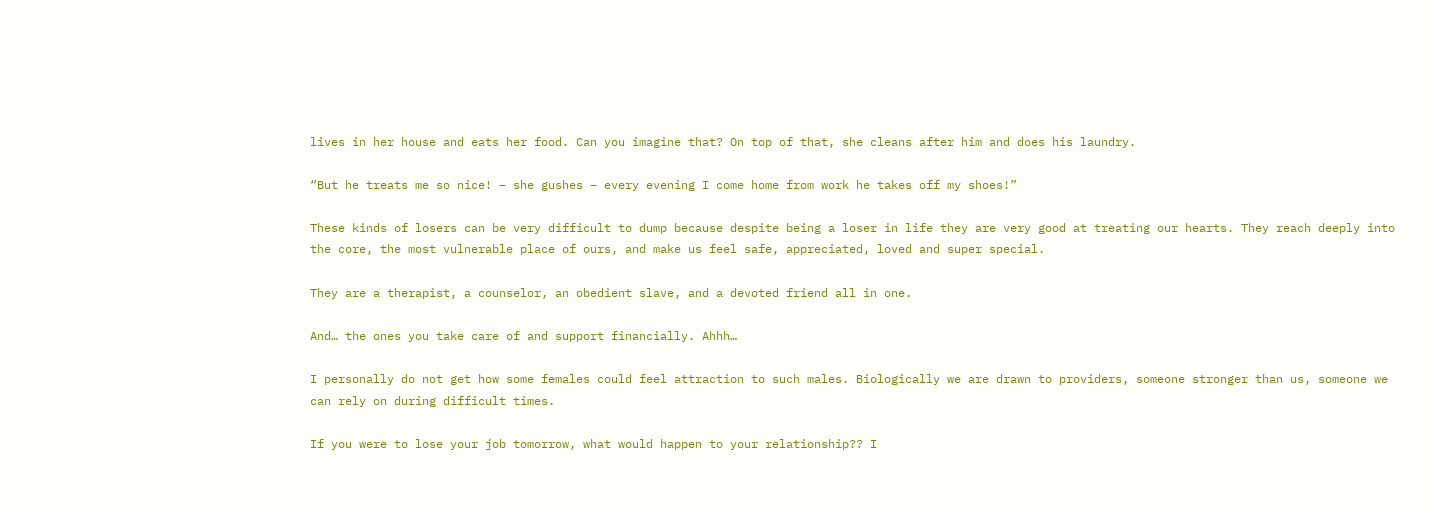lives in her house and eats her food. Can you imagine that? On top of that, she cleans after him and does his laundry.

“But he treats me so nice! – she gushes – every evening I come home from work he takes off my shoes!”

These kinds of losers can be very difficult to dump because despite being a loser in life they are very good at treating our hearts. They reach deeply into the core, the most vulnerable place of ours, and make us feel safe, appreciated, loved and super special.

They are a therapist, a counselor, an obedient slave, and a devoted friend all in one.

And… the ones you take care of and support financially. Ahhh…

I personally do not get how some females could feel attraction to such males. Biologically we are drawn to providers, someone stronger than us, someone we can rely on during difficult times.

If you were to lose your job tomorrow, what would happen to your relationship?? I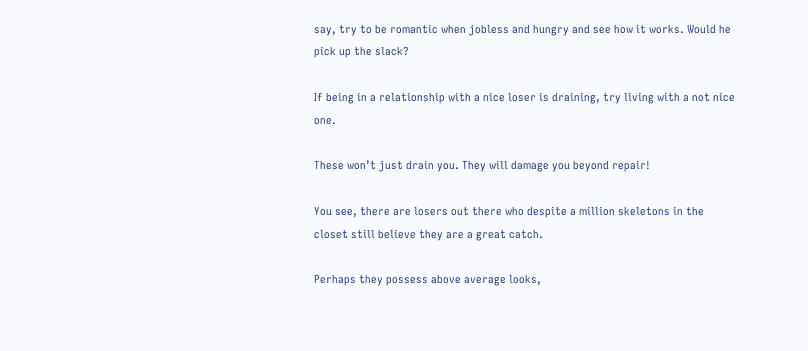say, try to be romantic when jobless and hungry and see how it works. Would he pick up the slack?

If being in a relationship with a nice loser is draining, try living with a not nice one.

These won’t just drain you. They will damage you beyond repair!

You see, there are losers out there who despite a million skeletons in the closet still believe they are a great catch.

Perhaps they possess above average looks,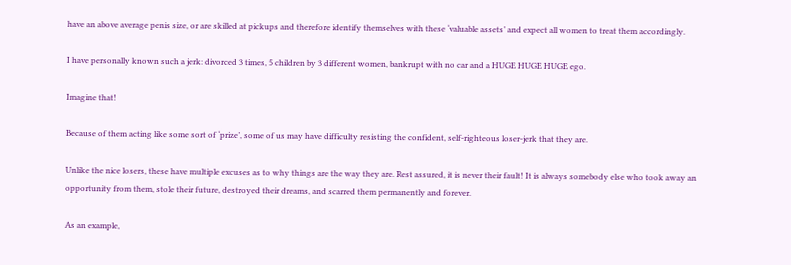have an above average penis size, or are skilled at pickups and therefore identify themselves with these ‘valuable assets’ and expect all women to treat them accordingly.

I have personally known such a jerk: divorced 3 times, 5 children by 3 different women, bankrupt with no car and a HUGE HUGE HUGE ego.

Imagine that!

Because of them acting like some sort of ‘prize’, some of us may have difficulty resisting the confident, self-righteous loser-jerk that they are.

Unlike the nice losers, these have multiple excuses as to why things are the way they are. Rest assured, it is never their fault! It is always somebody else who took away an opportunity from them, stole their future, destroyed their dreams, and scarred them permanently and forever.

As an example,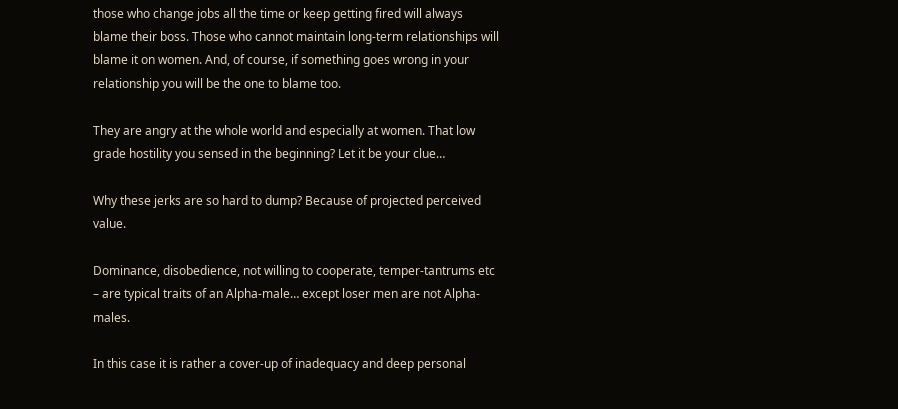those who change jobs all the time or keep getting fired will always blame their boss. Those who cannot maintain long-term relationships will blame it on women. And, of course, if something goes wrong in your relationship you will be the one to blame too.

They are angry at the whole world and especially at women. That low grade hostility you sensed in the beginning? Let it be your clue…

Why these jerks are so hard to dump? Because of projected perceived value.

Dominance, disobedience, not willing to cooperate, temper-tantrums etc – are typical traits of an Alpha-male… except loser men are not Alpha-males.

In this case it is rather a cover-up of inadequacy and deep personal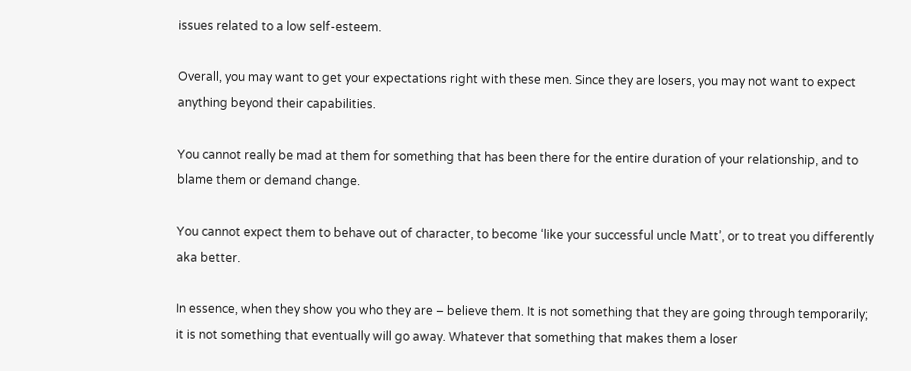issues related to a low self-esteem.

Overall, you may want to get your expectations right with these men. Since they are losers, you may not want to expect anything beyond their capabilities.

You cannot really be mad at them for something that has been there for the entire duration of your relationship, and to blame them or demand change.

You cannot expect them to behave out of character, to become ‘like your successful uncle Matt’, or to treat you differently aka better.

In essence, when they show you who they are – believe them. It is not something that they are going through temporarily; it is not something that eventually will go away. Whatever that something that makes them a loser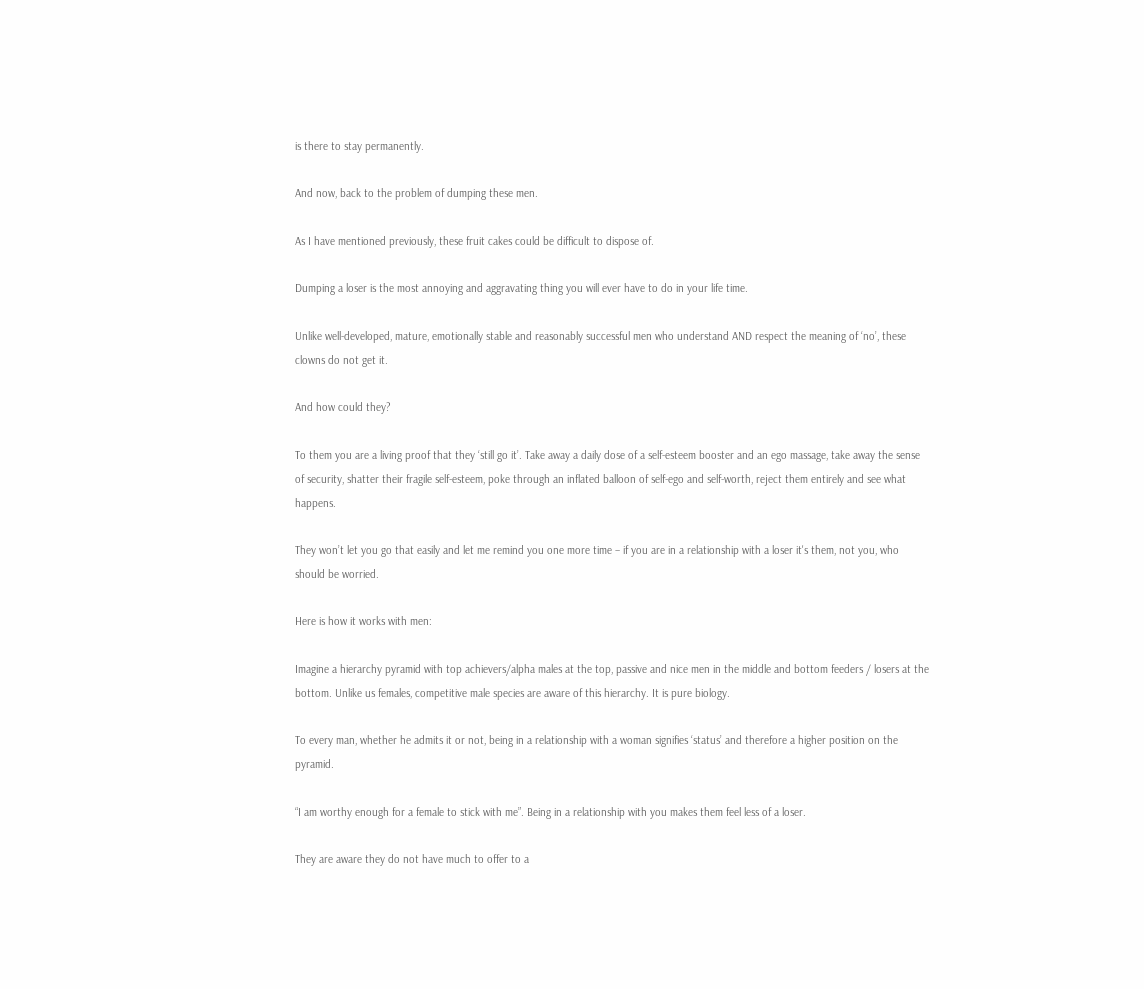is there to stay permanently.

And now, back to the problem of dumping these men.

As I have mentioned previously, these fruit cakes could be difficult to dispose of.

Dumping a loser is the most annoying and aggravating thing you will ever have to do in your life time.

Unlike well-developed, mature, emotionally stable and reasonably successful men who understand AND respect the meaning of ‘no’, these clowns do not get it.

And how could they?

To them you are a living proof that they ‘still go it’. Take away a daily dose of a self-esteem booster and an ego massage, take away the sense of security, shatter their fragile self-esteem, poke through an inflated balloon of self-ego and self-worth, reject them entirely and see what happens.

They won’t let you go that easily and let me remind you one more time – if you are in a relationship with a loser it's them, not you, who should be worried.

Here is how it works with men:

Imagine a hierarchy pyramid with top achievers/alpha males at the top, passive and nice men in the middle and bottom feeders / losers at the bottom. Unlike us females, competitive male species are aware of this hierarchy. It is pure biology.

To every man, whether he admits it or not, being in a relationship with a woman signifies ‘status’ and therefore a higher position on the pyramid.

“I am worthy enough for a female to stick with me”. Being in a relationship with you makes them feel less of a loser.

They are aware they do not have much to offer to a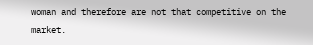woman and therefore are not that competitive on the market.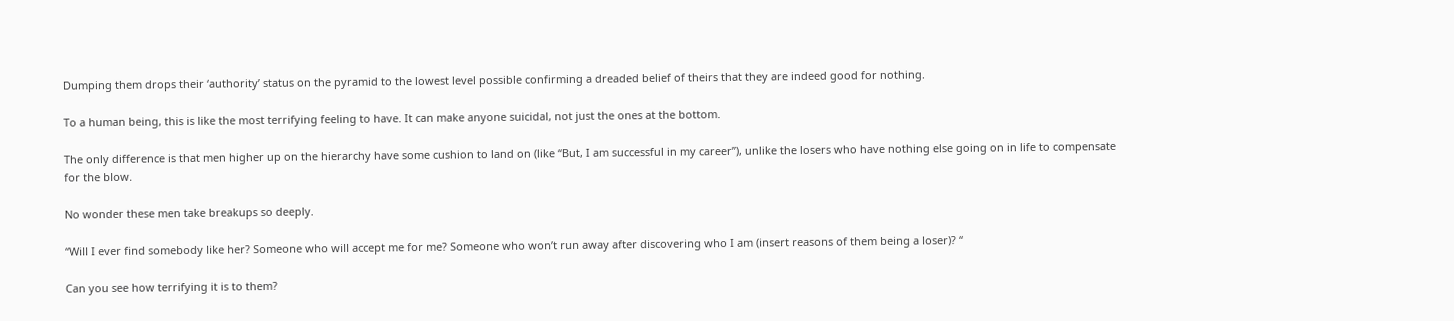Dumping them drops their ‘authority’ status on the pyramid to the lowest level possible confirming a dreaded belief of theirs that they are indeed good for nothing.

To a human being, this is like the most terrifying feeling to have. It can make anyone suicidal, not just the ones at the bottom.

The only difference is that men higher up on the hierarchy have some cushion to land on (like “But, I am successful in my career”), unlike the losers who have nothing else going on in life to compensate for the blow.

No wonder these men take breakups so deeply.

“Will I ever find somebody like her? Someone who will accept me for me? Someone who won’t run away after discovering who I am (insert reasons of them being a loser)? “

Can you see how terrifying it is to them?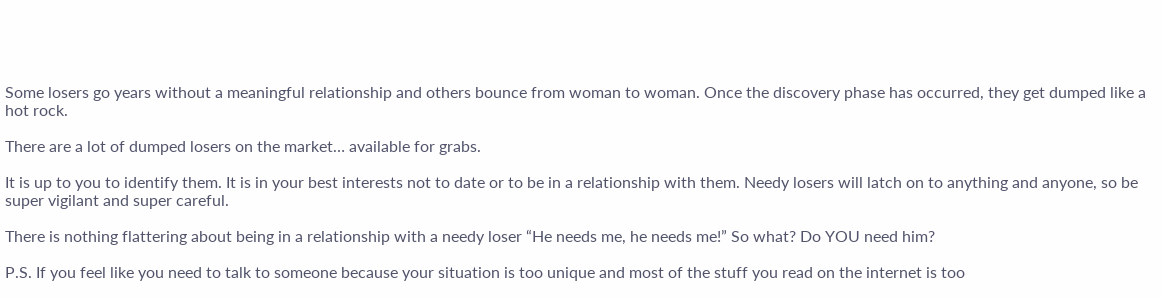Some losers go years without a meaningful relationship and others bounce from woman to woman. Once the discovery phase has occurred, they get dumped like a hot rock.

There are a lot of dumped losers on the market… available for grabs.

It is up to you to identify them. It is in your best interests not to date or to be in a relationship with them. Needy losers will latch on to anything and anyone, so be super vigilant and super careful.

There is nothing flattering about being in a relationship with a needy loser “He needs me, he needs me!” So what? Do YOU need him?

P.S. If you feel like you need to talk to someone because your situation is too unique and most of the stuff you read on the internet is too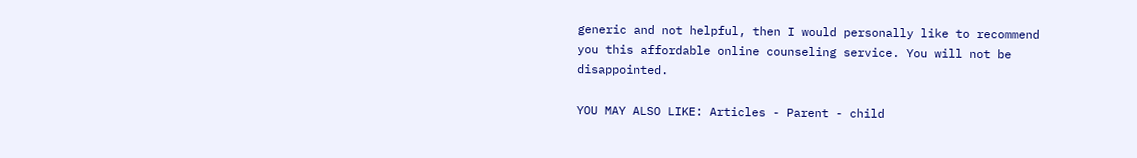generic and not helpful, then I would personally like to recommend you this affordable online counseling service. You will not be disappointed.

YOU MAY ALSO LIKE: Articles - Parent - child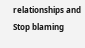relationships and Stop blaming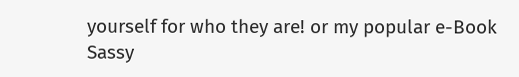yourself for who they are! or my popular e-Book Sassy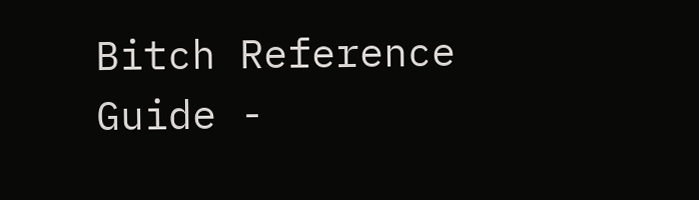Bitch Reference Guide -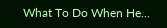What To Do When He...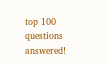top 100 questions answered!